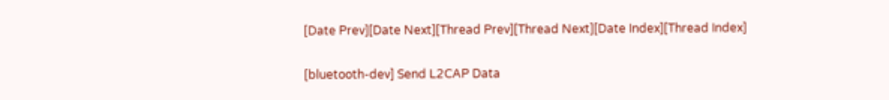[Date Prev][Date Next][Thread Prev][Thread Next][Date Index][Thread Index]

[bluetooth-dev] Send L2CAP Data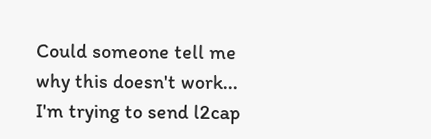Could someone tell me why this doesn't work... I'm trying to send l2cap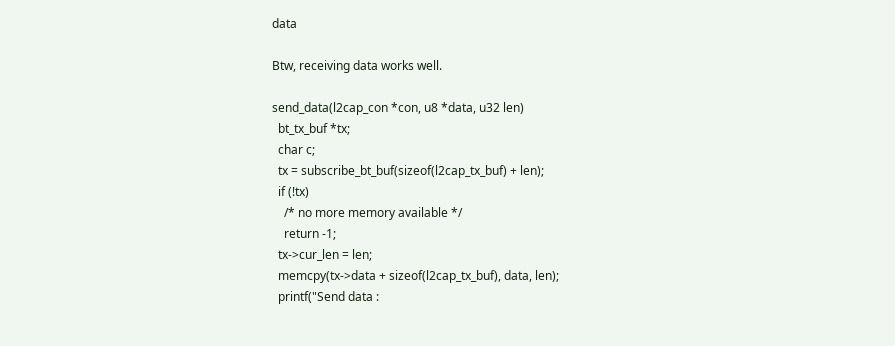data

Btw, receiving data works well.

send_data(l2cap_con *con, u8 *data, u32 len)
  bt_tx_buf *tx;
  char c;
  tx = subscribe_bt_buf(sizeof(l2cap_tx_buf) + len);
  if (!tx)
    /* no more memory available */
    return -1;
  tx->cur_len = len;
  memcpy(tx->data + sizeof(l2cap_tx_buf), data, len);
  printf("Send data :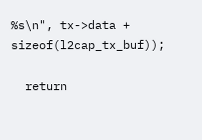%s\n", tx->data + sizeof(l2cap_tx_buf));

  return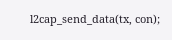l2cap_send_data(tx, con);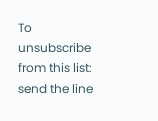To unsubscribe from this list: send the line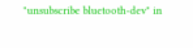"unsubscribe bluetooth-dev" in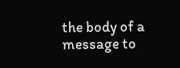the body of a message to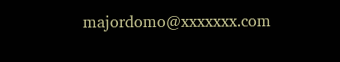majordomo@xxxxxxx.com